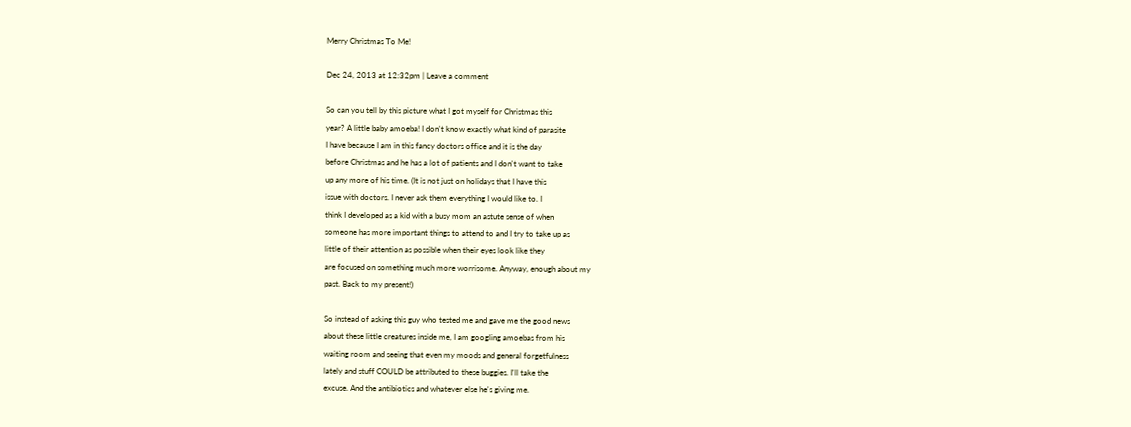Merry Christmas To Me!

Dec 24, 2013 at 12:32pm | Leave a comment

So can you tell by this picture what I got myself for Christmas this
year? A little baby amoeba! I don't know exactly what kind of parasite
I have because I am in this fancy doctors office and it is the day
before Christmas and he has a lot of patients and I don't want to take
up any more of his time. (It is not just on holidays that I have this
issue with doctors. I never ask them everything I would like to. I
think I developed as a kid with a busy mom an astute sense of when
someone has more important things to attend to and I try to take up as
little of their attention as possible when their eyes look like they
are focused on something much more worrisome. Anyway, enough about my
past. Back to my present!)

So instead of asking this guy who tested me and gave me the good news
about these little creatures inside me, I am googling amoebas from his
waiting room and seeing that even my moods and general forgetfulness
lately and stuff COULD be attributed to these buggies. I'll take the
excuse. And the antibiotics and whatever else he's giving me.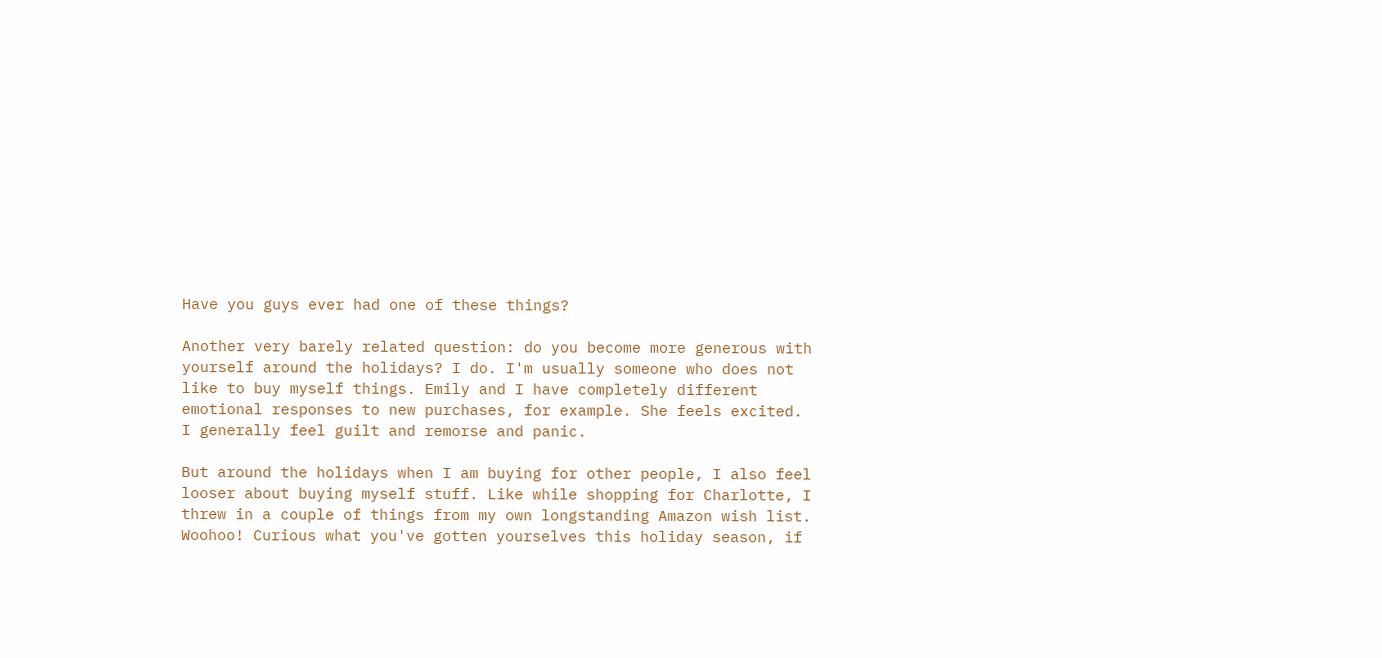Have you guys ever had one of these things?

Another very barely related question: do you become more generous with
yourself around the holidays? I do. I'm usually someone who does not
like to buy myself things. Emily and I have completely different
emotional responses to new purchases, for example. She feels excited.
I generally feel guilt and remorse and panic.

But around the holidays when I am buying for other people, I also feel
looser about buying myself stuff. Like while shopping for Charlotte, I
threw in a couple of things from my own longstanding Amazon wish list.
Woohoo! Curious what you've gotten yourselves this holiday season, if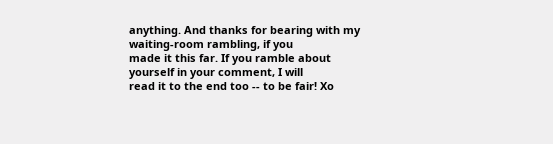anything. And thanks for bearing with my waiting-room rambling, if you
made it this far. If you ramble about yourself in your comment, I will
read it to the end too -- to be fair! Xo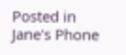Posted in Jane's Phone